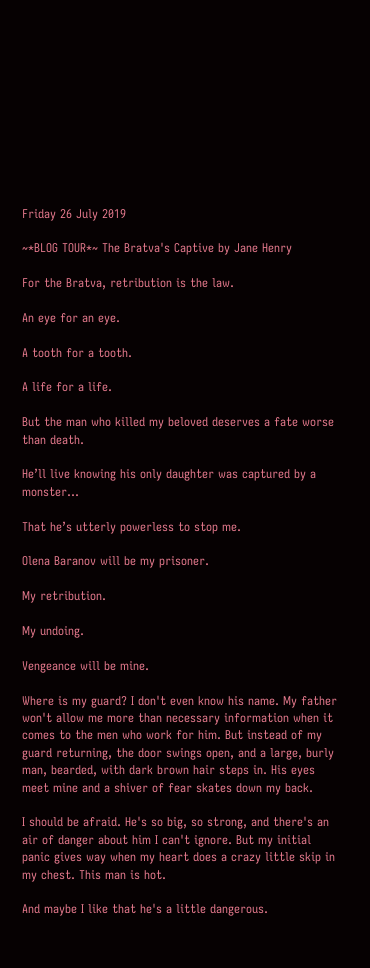Friday 26 July 2019

~*BLOG TOUR*~ The Bratva's Captive by Jane Henry

For the Bratva, retribution is the law.

An eye for an eye.

A tooth for a tooth.

A life for a life.

But the man who killed my beloved deserves a fate worse than death.

He’ll live knowing his only daughter was captured by a monster...

That he’s utterly powerless to stop me.

Olena Baranov will be my prisoner.

My retribution.

My undoing.

Vengeance will be mine.

Where is my guard? I don't even know his name. My father won't allow me more than necessary information when it comes to the men who work for him. But instead of my guard returning, the door swings open, and a large, burly man, bearded, with dark brown hair steps in. His eyes meet mine and a shiver of fear skates down my back.

I should be afraid. He's so big, so strong, and there's an air of danger about him I can't ignore. But my initial panic gives way when my heart does a crazy little skip in my chest. This man is hot.

And maybe I like that he's a little dangerous.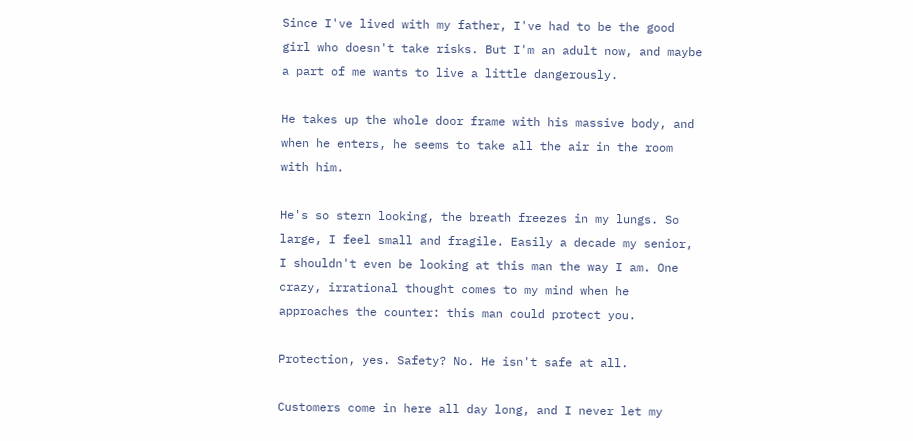Since I've lived with my father, I've had to be the good girl who doesn't take risks. But I'm an adult now, and maybe a part of me wants to live a little dangerously.

He takes up the whole door frame with his massive body, and when he enters, he seems to take all the air in the room with him.

He's so stern looking, the breath freezes in my lungs. So large, I feel small and fragile. Easily a decade my senior, I shouldn't even be looking at this man the way I am. One crazy, irrational thought comes to my mind when he approaches the counter: this man could protect you.

Protection, yes. Safety? No. He isn't safe at all.

Customers come in here all day long, and I never let my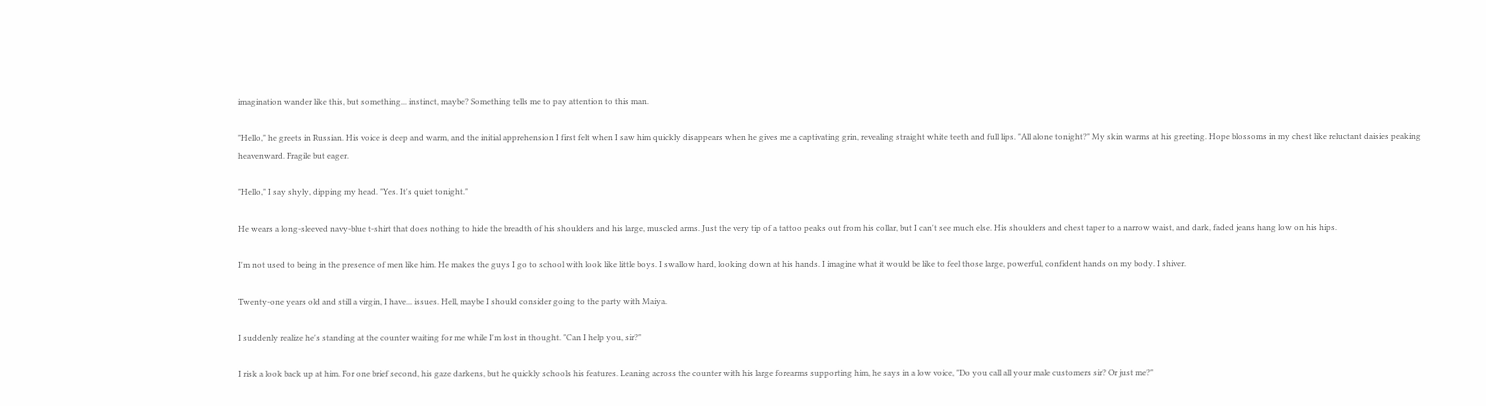imagination wander like this, but something... instinct, maybe? Something tells me to pay attention to this man.

"Hello," he greets in Russian. His voice is deep and warm, and the initial apprehension I first felt when I saw him quickly disappears when he gives me a captivating grin, revealing straight white teeth and full lips. "All alone tonight?" My skin warms at his greeting. Hope blossoms in my chest like reluctant daisies peaking heavenward. Fragile but eager.

"Hello," I say shyly, dipping my head. "Yes. It's quiet tonight."

He wears a long-sleeved navy-blue t-shirt that does nothing to hide the breadth of his shoulders and his large, muscled arms. Just the very tip of a tattoo peaks out from his collar, but I can't see much else. His shoulders and chest taper to a narrow waist, and dark, faded jeans hang low on his hips.

I'm not used to being in the presence of men like him. He makes the guys I go to school with look like little boys. I swallow hard, looking down at his hands. I imagine what it would be like to feel those large, powerful, confident hands on my body. I shiver.

Twenty-one years old and still a virgin, I have... issues. Hell, maybe I should consider going to the party with Maiya.

I suddenly realize he's standing at the counter waiting for me while I'm lost in thought. "Can I help you, sir?"

I risk a look back up at him. For one brief second, his gaze darkens, but he quickly schools his features. Leaning across the counter with his large forearms supporting him, he says in a low voice, "Do you call all your male customers sir? Or just me?"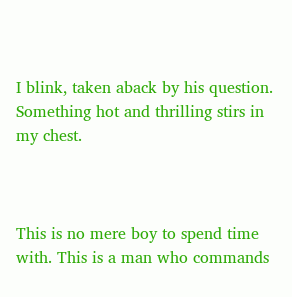I blink, taken aback by his question. Something hot and thrilling stirs in my chest.



This is no mere boy to spend time with. This is a man who commands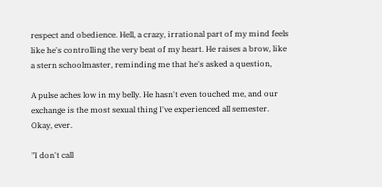respect and obedience. Hell, a crazy, irrational part of my mind feels like he's controlling the very beat of my heart. He raises a brow, like a stern schoolmaster, reminding me that he's asked a question,

A pulse aches low in my belly. He hasn't even touched me, and our exchange is the most sexual thing I've experienced all semester. Okay, ever.

"I don't call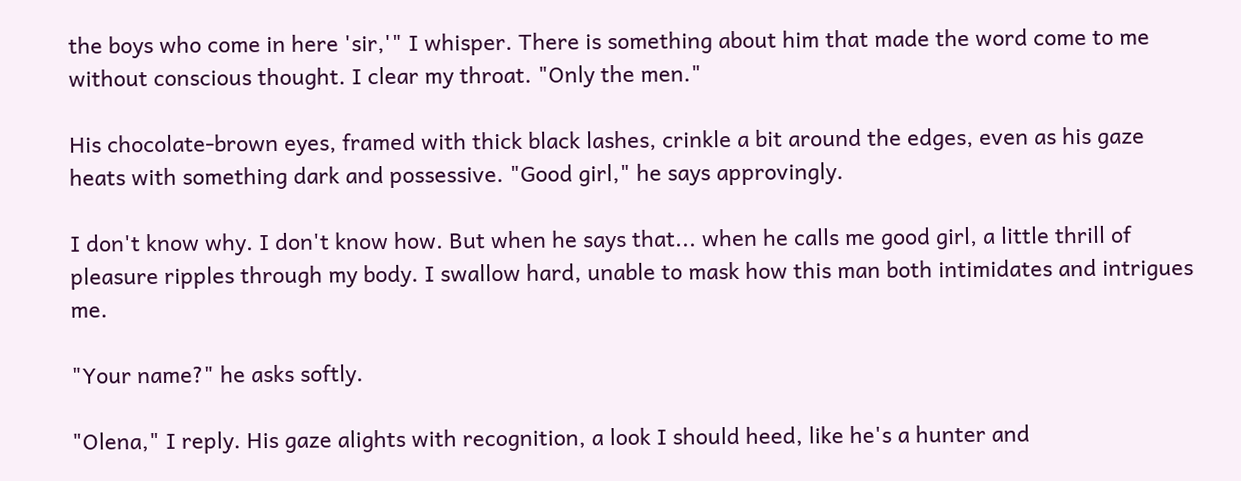the boys who come in here 'sir,'" I whisper. There is something about him that made the word come to me without conscious thought. I clear my throat. "Only the men."

His chocolate-brown eyes, framed with thick black lashes, crinkle a bit around the edges, even as his gaze heats with something dark and possessive. "Good girl," he says approvingly.

I don't know why. I don't know how. But when he says that... when he calls me good girl, a little thrill of pleasure ripples through my body. I swallow hard, unable to mask how this man both intimidates and intrigues me.

"Your name?" he asks softly.

"Olena," I reply. His gaze alights with recognition, a look I should heed, like he's a hunter and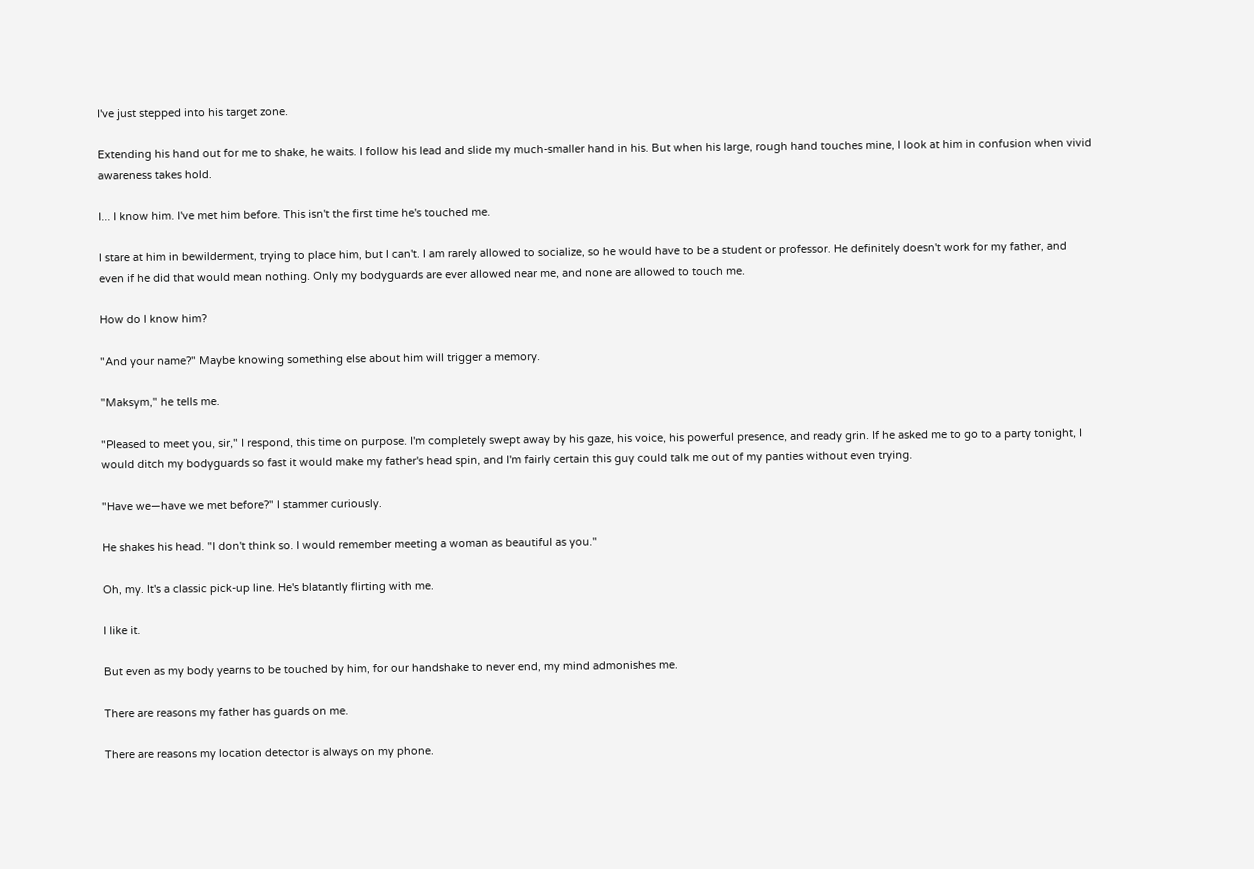I've just stepped into his target zone.

Extending his hand out for me to shake, he waits. I follow his lead and slide my much-smaller hand in his. But when his large, rough hand touches mine, I look at him in confusion when vivid awareness takes hold.

I... I know him. I've met him before. This isn't the first time he's touched me.

I stare at him in bewilderment, trying to place him, but I can't. I am rarely allowed to socialize, so he would have to be a student or professor. He definitely doesn't work for my father, and even if he did that would mean nothing. Only my bodyguards are ever allowed near me, and none are allowed to touch me.

How do I know him?

"And your name?" Maybe knowing something else about him will trigger a memory.

"Maksym," he tells me.

"Pleased to meet you, sir," I respond, this time on purpose. I'm completely swept away by his gaze, his voice, his powerful presence, and ready grin. If he asked me to go to a party tonight, I would ditch my bodyguards so fast it would make my father's head spin, and I'm fairly certain this guy could talk me out of my panties without even trying.

"Have we—have we met before?" I stammer curiously.

He shakes his head. "I don't think so. I would remember meeting a woman as beautiful as you."

Oh, my. It's a classic pick-up line. He's blatantly flirting with me.

I like it.

But even as my body yearns to be touched by him, for our handshake to never end, my mind admonishes me.

There are reasons my father has guards on me.

There are reasons my location detector is always on my phone.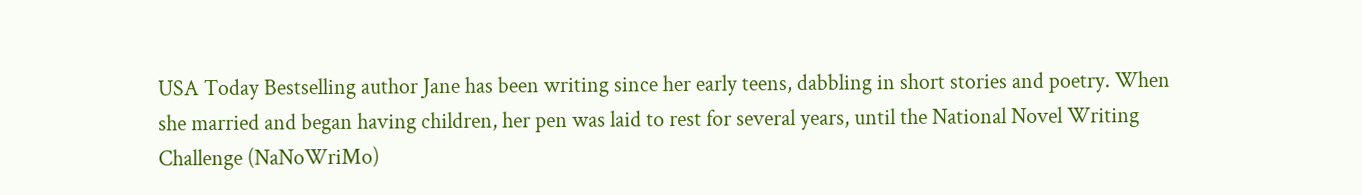USA Today Bestselling author Jane has been writing since her early teens, dabbling in short stories and poetry. When she married and began having children, her pen was laid to rest for several years, until the National Novel Writing Challenge (NaNoWriMo)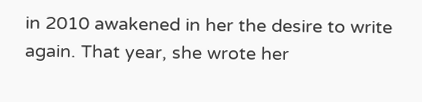in 2010 awakened in her the desire to write again. That year, she wrote her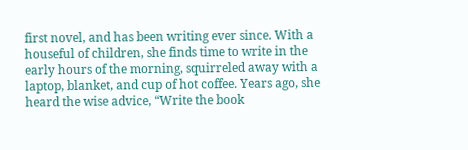first novel, and has been writing ever since. With a houseful of children, she finds time to write in the early hours of the morning, squirreled away with a laptop, blanket, and cup of hot coffee. Years ago, she heard the wise advice, “Write the book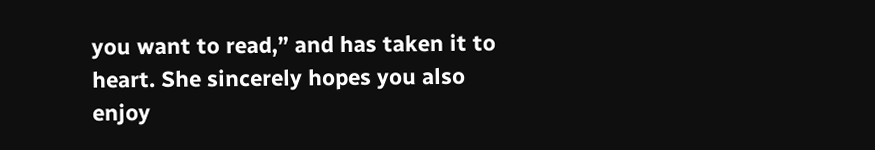you want to read,” and has taken it to heart. She sincerely hopes you also enjoy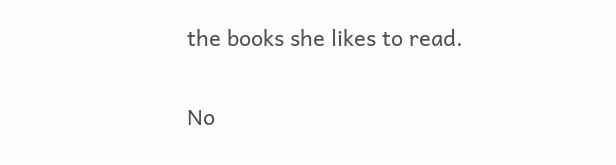the books she likes to read.

No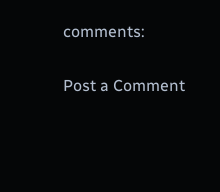comments:

Post a Comment